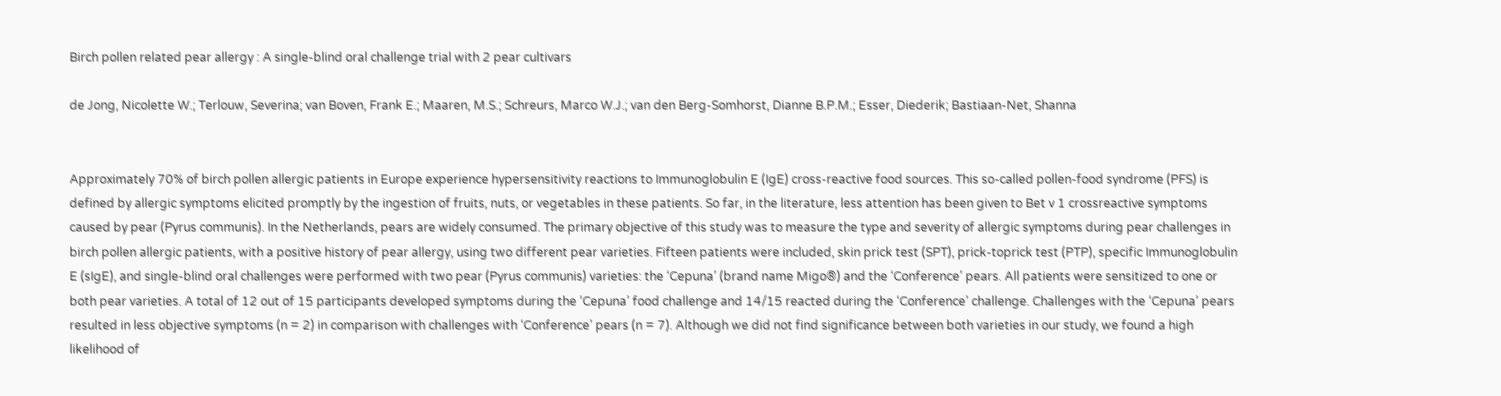Birch pollen related pear allergy : A single-blind oral challenge trial with 2 pear cultivars

de Jong, Nicolette W.; Terlouw, Severina; van Boven, Frank E.; Maaren, M.S.; Schreurs, Marco W.J.; van den Berg-Somhorst, Dianne B.P.M.; Esser, Diederik; Bastiaan-Net, Shanna


Approximately 70% of birch pollen allergic patients in Europe experience hypersensitivity reactions to Immunoglobulin E (IgE) cross-reactive food sources. This so-called pollen-food syndrome (PFS) is defined by allergic symptoms elicited promptly by the ingestion of fruits, nuts, or vegetables in these patients. So far, in the literature, less attention has been given to Bet v 1 crossreactive symptoms caused by pear (Pyrus communis). In the Netherlands, pears are widely consumed. The primary objective of this study was to measure the type and severity of allergic symptoms during pear challenges in birch pollen allergic patients, with a positive history of pear allergy, using two different pear varieties. Fifteen patients were included, skin prick test (SPT), prick-toprick test (PTP), specific Immunoglobulin E (sIgE), and single-blind oral challenges were performed with two pear (Pyrus communis) varieties: the ‘Cepuna’ (brand name Migo®) and the ‘Conference’ pears. All patients were sensitized to one or both pear varieties. A total of 12 out of 15 participants developed symptoms during the ‘Cepuna’ food challenge and 14/15 reacted during the ‘Conference’ challenge. Challenges with the ‘Cepuna’ pears resulted in less objective symptoms (n = 2) in comparison with challenges with ‘Conference’ pears (n = 7). Although we did not find significance between both varieties in our study, we found a high likelihood of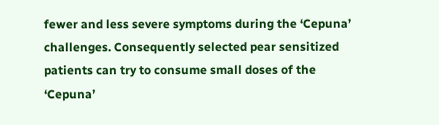fewer and less severe symptoms during the ‘Cepuna’ challenges. Consequently selected pear sensitized patients can try to consume small doses of the ‘Cepuna’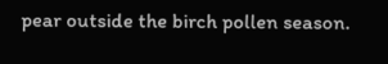pear outside the birch pollen season.